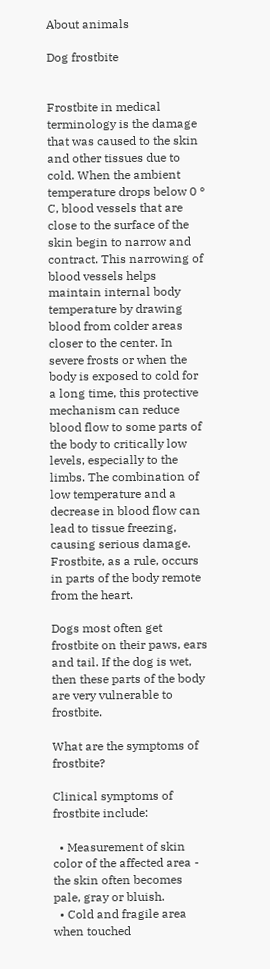About animals

Dog frostbite


Frostbite in medical terminology is the damage that was caused to the skin and other tissues due to cold. When the ambient temperature drops below 0 ° C, blood vessels that are close to the surface of the skin begin to narrow and contract. This narrowing of blood vessels helps maintain internal body temperature by drawing blood from colder areas closer to the center. In severe frosts or when the body is exposed to cold for a long time, this protective mechanism can reduce blood flow to some parts of the body to critically low levels, especially to the limbs. The combination of low temperature and a decrease in blood flow can lead to tissue freezing, causing serious damage. Frostbite, as a rule, occurs in parts of the body remote from the heart.

Dogs most often get frostbite on their paws, ears and tail. If the dog is wet, then these parts of the body are very vulnerable to frostbite.

What are the symptoms of frostbite?

Clinical symptoms of frostbite include:

  • Measurement of skin color of the affected area - the skin often becomes pale, gray or bluish.
  • Cold and fragile area when touched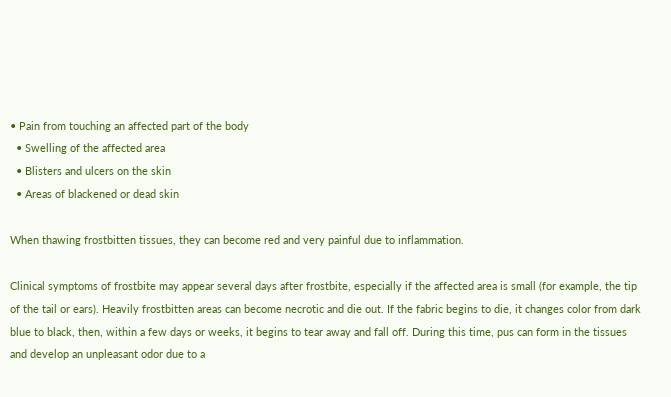• Pain from touching an affected part of the body
  • Swelling of the affected area
  • Blisters and ulcers on the skin
  • Areas of blackened or dead skin

When thawing frostbitten tissues, they can become red and very painful due to inflammation.

Clinical symptoms of frostbite may appear several days after frostbite, especially if the affected area is small (for example, the tip of the tail or ears). Heavily frostbitten areas can become necrotic and die out. If the fabric begins to die, it changes color from dark blue to black, then, within a few days or weeks, it begins to tear away and fall off. During this time, pus can form in the tissues and develop an unpleasant odor due to a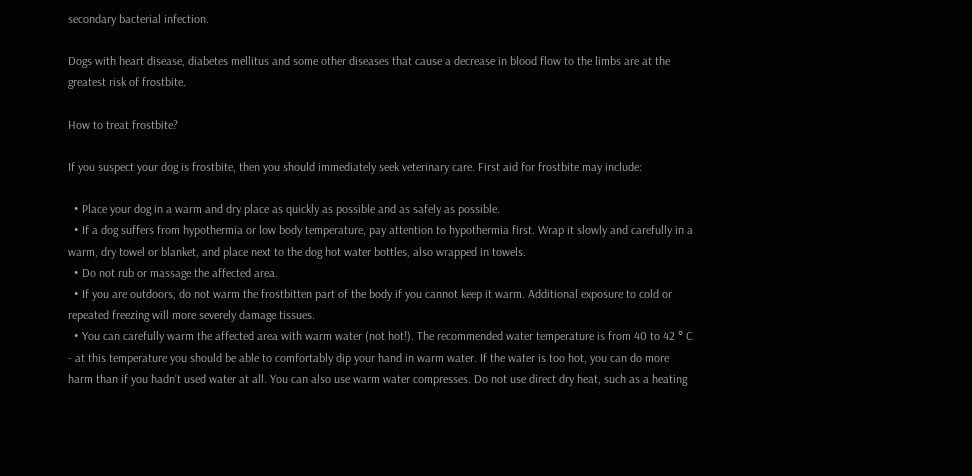secondary bacterial infection.

Dogs with heart disease, diabetes mellitus and some other diseases that cause a decrease in blood flow to the limbs are at the greatest risk of frostbite.

How to treat frostbite?

If you suspect your dog is frostbite, then you should immediately seek veterinary care. First aid for frostbite may include:

  • Place your dog in a warm and dry place as quickly as possible and as safely as possible.
  • If a dog suffers from hypothermia or low body temperature, pay attention to hypothermia first. Wrap it slowly and carefully in a warm, dry towel or blanket, and place next to the dog hot water bottles, also wrapped in towels.
  • Do not rub or massage the affected area.
  • If you are outdoors, do not warm the frostbitten part of the body if you cannot keep it warm. Additional exposure to cold or repeated freezing will more severely damage tissues.
  • You can carefully warm the affected area with warm water (not hot!). The recommended water temperature is from 40 to 42 ° C - at this temperature you should be able to comfortably dip your hand in warm water. If the water is too hot, you can do more harm than if you hadn’t used water at all. You can also use warm water compresses. Do not use direct dry heat, such as a heating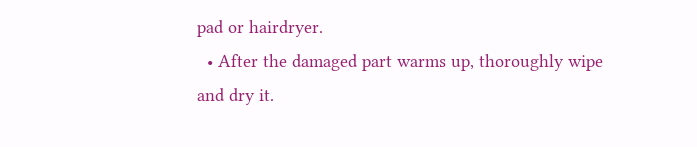pad or hairdryer.
  • After the damaged part warms up, thoroughly wipe and dry it.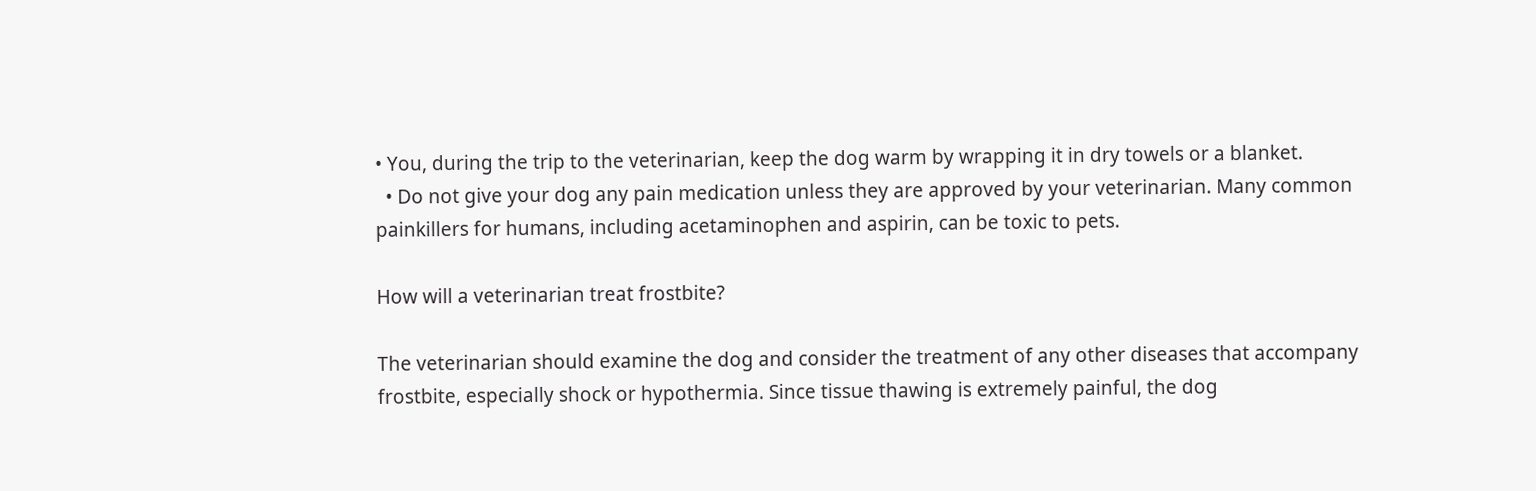• You, during the trip to the veterinarian, keep the dog warm by wrapping it in dry towels or a blanket.
  • Do not give your dog any pain medication unless they are approved by your veterinarian. Many common painkillers for humans, including acetaminophen and aspirin, can be toxic to pets.

How will a veterinarian treat frostbite?

The veterinarian should examine the dog and consider the treatment of any other diseases that accompany frostbite, especially shock or hypothermia. Since tissue thawing is extremely painful, the dog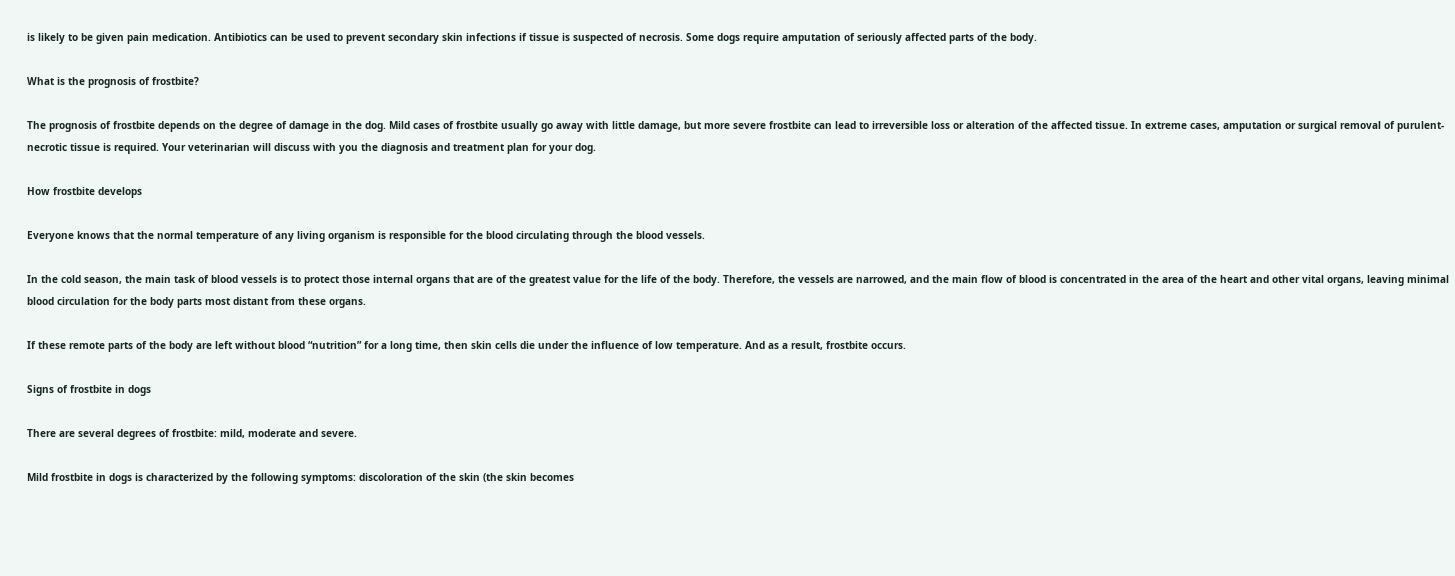is likely to be given pain medication. Antibiotics can be used to prevent secondary skin infections if tissue is suspected of necrosis. Some dogs require amputation of seriously affected parts of the body.

What is the prognosis of frostbite?

The prognosis of frostbite depends on the degree of damage in the dog. Mild cases of frostbite usually go away with little damage, but more severe frostbite can lead to irreversible loss or alteration of the affected tissue. In extreme cases, amputation or surgical removal of purulent-necrotic tissue is required. Your veterinarian will discuss with you the diagnosis and treatment plan for your dog.

How frostbite develops

Everyone knows that the normal temperature of any living organism is responsible for the blood circulating through the blood vessels.

In the cold season, the main task of blood vessels is to protect those internal organs that are of the greatest value for the life of the body. Therefore, the vessels are narrowed, and the main flow of blood is concentrated in the area of the heart and other vital organs, leaving minimal blood circulation for the body parts most distant from these organs.

If these remote parts of the body are left without blood “nutrition” for a long time, then skin cells die under the influence of low temperature. And as a result, frostbite occurs.

Signs of frostbite in dogs

There are several degrees of frostbite: mild, moderate and severe.

Mild frostbite in dogs is characterized by the following symptoms: discoloration of the skin (the skin becomes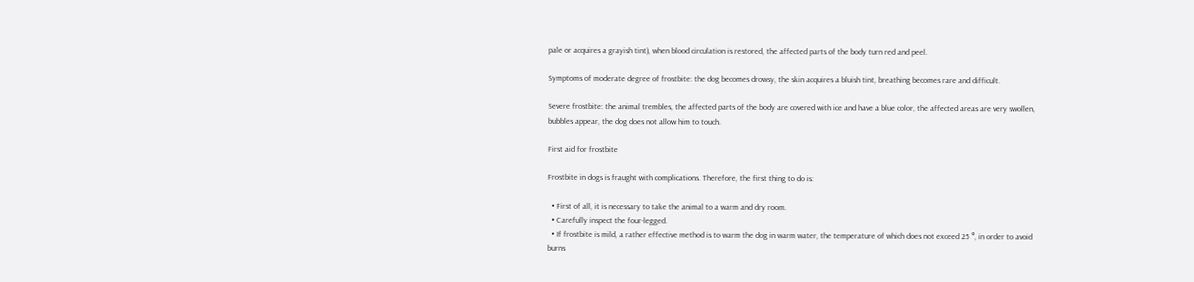pale or acquires a grayish tint), when blood circulation is restored, the affected parts of the body turn red and peel.

Symptoms of moderate degree of frostbite: the dog becomes drowsy, the skin acquires a bluish tint, breathing becomes rare and difficult.

Severe frostbite: the animal trembles, the affected parts of the body are covered with ice and have a blue color, the affected areas are very swollen, bubbles appear, the dog does not allow him to touch.

First aid for frostbite

Frostbite in dogs is fraught with complications. Therefore, the first thing to do is:

  • First of all, it is necessary to take the animal to a warm and dry room.
  • Carefully inspect the four-legged.
  • If frostbite is mild, a rather effective method is to warm the dog in warm water, the temperature of which does not exceed 25 °, in order to avoid burns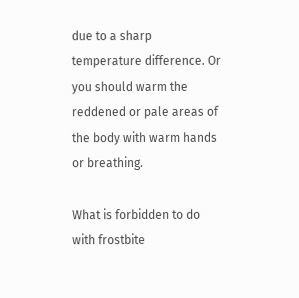due to a sharp temperature difference. Or you should warm the reddened or pale areas of the body with warm hands or breathing.

What is forbidden to do with frostbite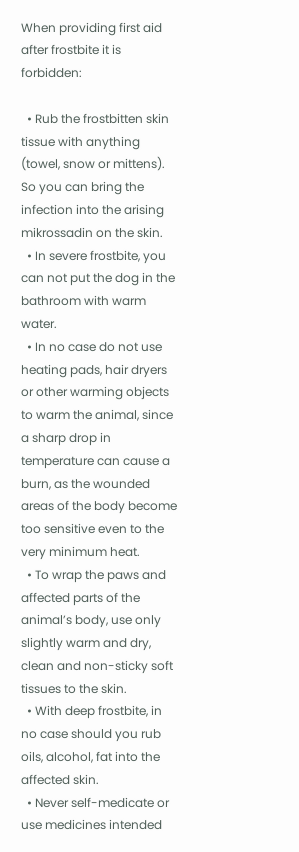When providing first aid after frostbite it is forbidden:

  • Rub the frostbitten skin tissue with anything (towel, snow or mittens). So you can bring the infection into the arising mikrossadin on the skin.
  • In severe frostbite, you can not put the dog in the bathroom with warm water.
  • In no case do not use heating pads, hair dryers or other warming objects to warm the animal, since a sharp drop in temperature can cause a burn, as the wounded areas of the body become too sensitive even to the very minimum heat.
  • To wrap the paws and affected parts of the animal’s body, use only slightly warm and dry, clean and non-sticky soft tissues to the skin.
  • With deep frostbite, in no case should you rub oils, alcohol, fat into the affected skin.
  • Never self-medicate or use medicines intended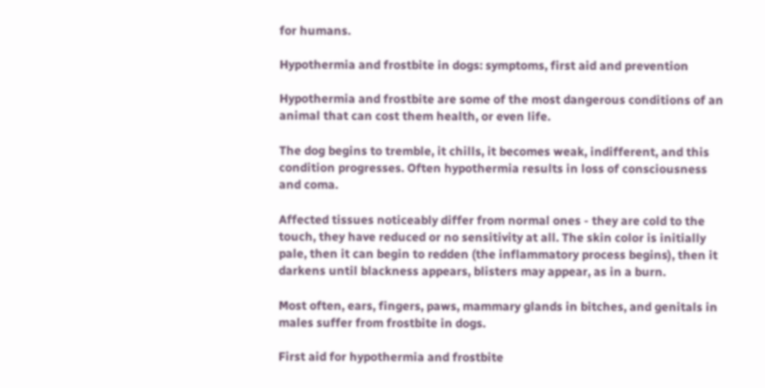for humans.

Hypothermia and frostbite in dogs: symptoms, first aid and prevention

Hypothermia and frostbite are some of the most dangerous conditions of an animal that can cost them health, or even life.

The dog begins to tremble, it chills, it becomes weak, indifferent, and this condition progresses. Often hypothermia results in loss of consciousness and coma.

Affected tissues noticeably differ from normal ones - they are cold to the touch, they have reduced or no sensitivity at all. The skin color is initially pale, then it can begin to redden (the inflammatory process begins), then it darkens until blackness appears, blisters may appear, as in a burn.

Most often, ears, fingers, paws, mammary glands in bitches, and genitals in males suffer from frostbite in dogs.

First aid for hypothermia and frostbite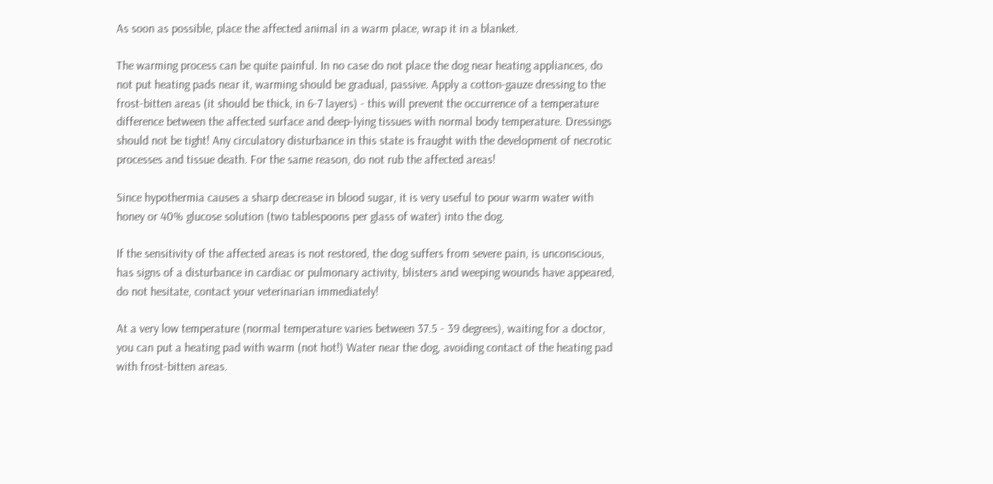As soon as possible, place the affected animal in a warm place, wrap it in a blanket.

The warming process can be quite painful. In no case do not place the dog near heating appliances, do not put heating pads near it, warming should be gradual, passive. Apply a cotton-gauze dressing to the frost-bitten areas (it should be thick, in 6-7 layers) - this will prevent the occurrence of a temperature difference between the affected surface and deep-lying tissues with normal body temperature. Dressings should not be tight! Any circulatory disturbance in this state is fraught with the development of necrotic processes and tissue death. For the same reason, do not rub the affected areas!

Since hypothermia causes a sharp decrease in blood sugar, it is very useful to pour warm water with honey or 40% glucose solution (two tablespoons per glass of water) into the dog.

If the sensitivity of the affected areas is not restored, the dog suffers from severe pain, is unconscious, has signs of a disturbance in cardiac or pulmonary activity, blisters and weeping wounds have appeared, do not hesitate, contact your veterinarian immediately!

At a very low temperature (normal temperature varies between 37.5 - 39 degrees), waiting for a doctor, you can put a heating pad with warm (not hot!) Water near the dog, avoiding contact of the heating pad with frost-bitten areas.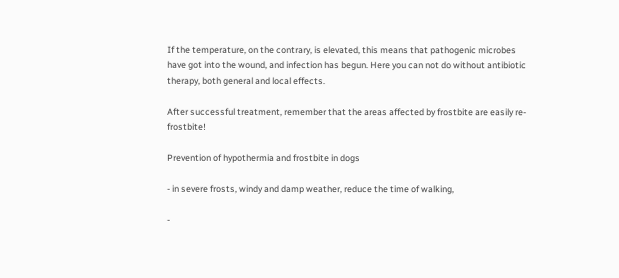If the temperature, on the contrary, is elevated, this means that pathogenic microbes have got into the wound, and infection has begun. Here you can not do without antibiotic therapy, both general and local effects.

After successful treatment, remember that the areas affected by frostbite are easily re-frostbite!

Prevention of hypothermia and frostbite in dogs

- in severe frosts, windy and damp weather, reduce the time of walking,

-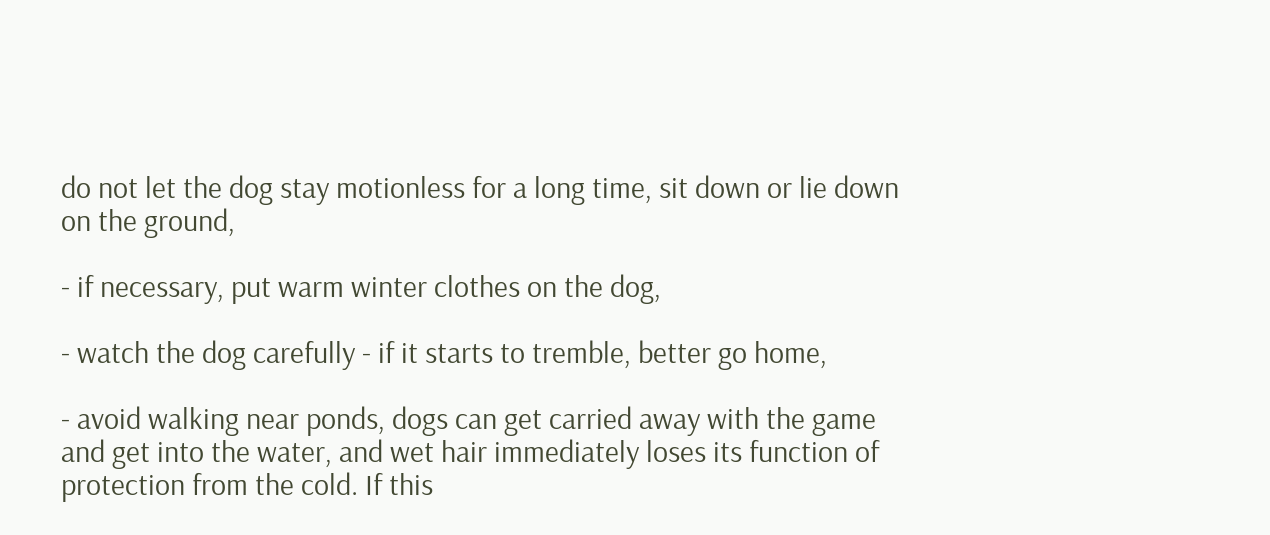do not let the dog stay motionless for a long time, sit down or lie down on the ground,

- if necessary, put warm winter clothes on the dog,

- watch the dog carefully - if it starts to tremble, better go home,

- avoid walking near ponds, dogs can get carried away with the game and get into the water, and wet hair immediately loses its function of protection from the cold. If this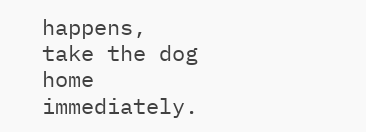happens, take the dog home immediately.